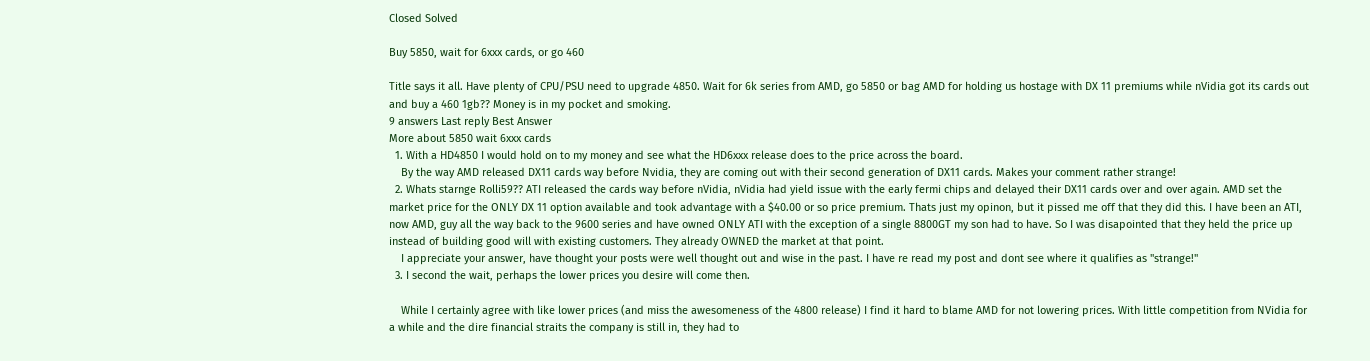Closed Solved

Buy 5850, wait for 6xxx cards, or go 460

Title says it all. Have plenty of CPU/PSU need to upgrade 4850. Wait for 6k series from AMD, go 5850 or bag AMD for holding us hostage with DX 11 premiums while nVidia got its cards out and buy a 460 1gb?? Money is in my pocket and smoking.
9 answers Last reply Best Answer
More about 5850 wait 6xxx cards
  1. With a HD4850 I would hold on to my money and see what the HD6xxx release does to the price across the board.
    By the way AMD released DX11 cards way before Nvidia, they are coming out with their second generation of DX11 cards. Makes your comment rather strange!
  2. Whats starnge Rolli59?? ATI released the cards way before nVidia, nVidia had yield issue with the early fermi chips and delayed their DX11 cards over and over again. AMD set the market price for the ONLY DX 11 option available and took advantage with a $40.00 or so price premium. Thats just my opinon, but it pissed me off that they did this. I have been an ATI, now AMD, guy all the way back to the 9600 series and have owned ONLY ATI with the exception of a single 8800GT my son had to have. So I was disapointed that they held the price up instead of building good will with existing customers. They already OWNED the market at that point.
    I appreciate your answer, have thought your posts were well thought out and wise in the past. I have re read my post and dont see where it qualifies as "strange!"
  3. I second the wait, perhaps the lower prices you desire will come then.

    While I certainly agree with like lower prices (and miss the awesomeness of the 4800 release) I find it hard to blame AMD for not lowering prices. With little competition from NVidia for a while and the dire financial straits the company is still in, they had to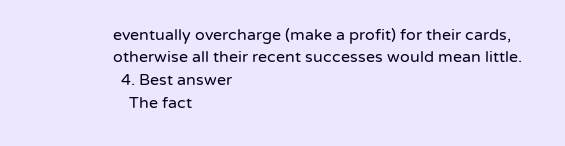eventually overcharge (make a profit) for their cards, otherwise all their recent successes would mean little.
  4. Best answer
    The fact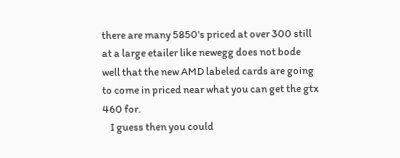there are many 5850's priced at over 300 still at a large etailer like newegg does not bode well that the new AMD labeled cards are going to come in priced near what you can get the gtx 460 for.
    I guess then you could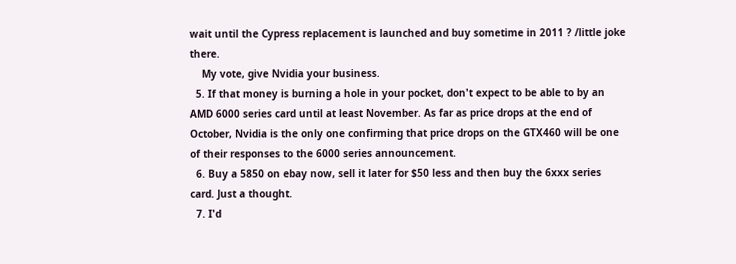wait until the Cypress replacement is launched and buy sometime in 2011 ? /little joke there.
    My vote, give Nvidia your business.
  5. If that money is burning a hole in your pocket, don't expect to be able to by an AMD 6000 series card until at least November. As far as price drops at the end of October, Nvidia is the only one confirming that price drops on the GTX460 will be one of their responses to the 6000 series announcement.
  6. Buy a 5850 on ebay now, sell it later for $50 less and then buy the 6xxx series card. Just a thought.
  7. I'd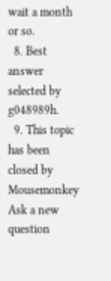wait a month or so.
  8. Best answer selected by g048989h.
  9. This topic has been closed by Mousemonkey
Ask a new question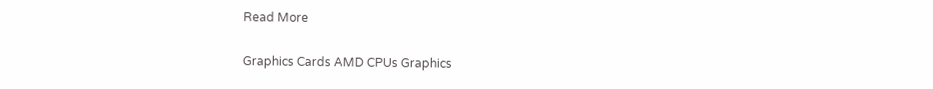Read More

Graphics Cards AMD CPUs Graphics